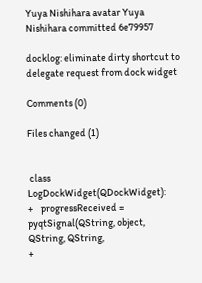Yuya Nishihara avatar Yuya Nishihara committed 6e79957

docklog: eliminate dirty shortcut to delegate request from dock widget

Comments (0)

Files changed (1)


 class LogDockWidget(QDockWidget):
+    progressReceived = pyqtSignal(QString, object, QString, QString,
+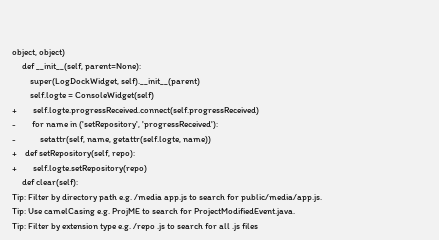object, object)
     def __init__(self, parent=None):
         super(LogDockWidget, self).__init__(parent)
         self.logte = ConsoleWidget(self)
+        self.logte.progressReceived.connect(self.progressReceived)
-        for name in ('setRepository', 'progressReceived'):
-            setattr(self, name, getattr(self.logte, name))
+    def setRepository(self, repo):
+        self.logte.setRepository(repo)
     def clear(self):
Tip: Filter by directory path e.g. /media app.js to search for public/media/app.js.
Tip: Use camelCasing e.g. ProjME to search for ProjectModifiedEvent.java.
Tip: Filter by extension type e.g. /repo .js to search for all .js files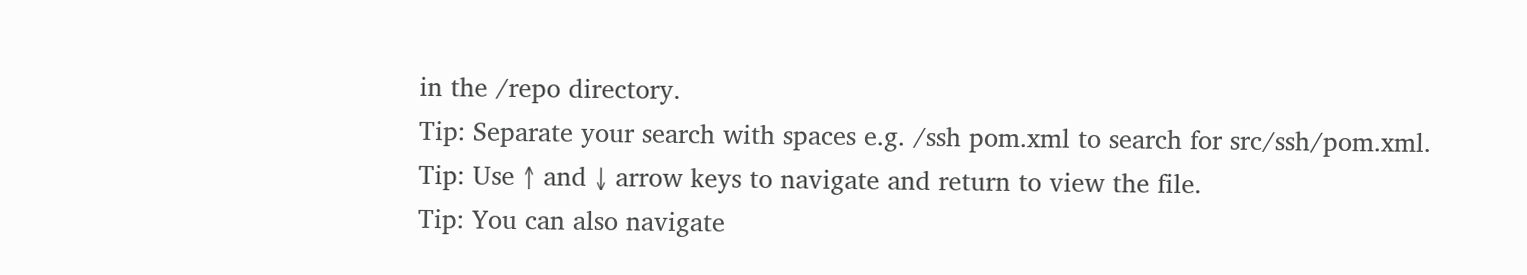in the /repo directory.
Tip: Separate your search with spaces e.g. /ssh pom.xml to search for src/ssh/pom.xml.
Tip: Use ↑ and ↓ arrow keys to navigate and return to view the file.
Tip: You can also navigate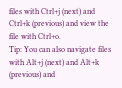files with Ctrl+j (next) and Ctrl+k (previous) and view the file with Ctrl+o.
Tip: You can also navigate files with Alt+j (next) and Alt+k (previous) and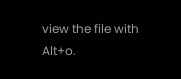view the file with Alt+o.